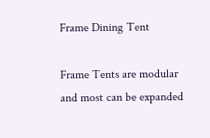Frame Dining Tent

Frame Tents are modular and most can be expanded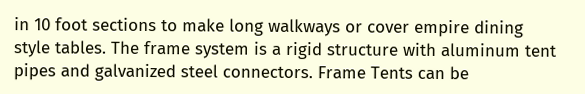in 10 foot sections to make long walkways or cover empire dining style tables. The frame system is a rigid structure with aluminum tent pipes and galvanized steel connectors. Frame Tents can be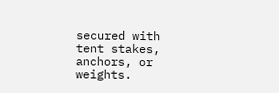secured with tent stakes, anchors, or weights.